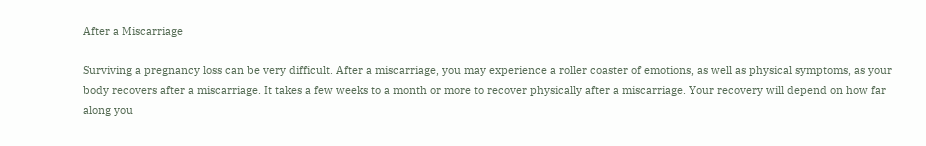After a Miscarriage

Surviving a pregnancy loss can be very difficult. After a miscarriage, you may experience a roller coaster of emotions, as well as physical symptoms, as your body recovers after a miscarriage. It takes a few weeks to a month or more to recover physically after a miscarriage. Your recovery will depend on how far along you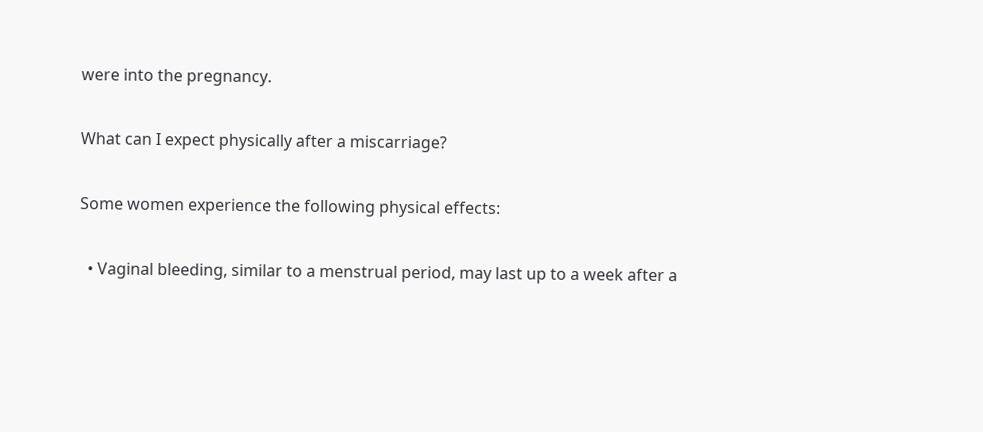were into the pregnancy.

What can I expect physically after a miscarriage?

Some women experience the following physical effects:

  • Vaginal bleeding, similar to a menstrual period, may last up to a week after a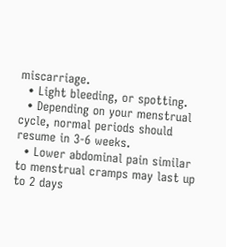miscarriage.
  • Light bleeding, or spotting.
  • Depending on your menstrual cycle, normal periods should resume in 3-6 weeks.
  • Lower abdominal pain similar to menstrual cramps may last up to 2 days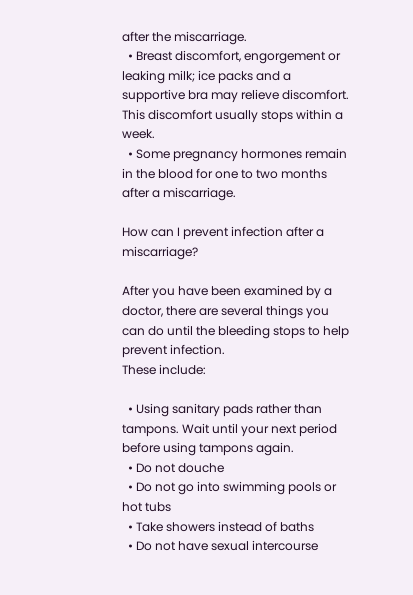after the miscarriage.
  • Breast discomfort, engorgement or leaking milk; ice packs and a supportive bra may relieve discomfort. This discomfort usually stops within a week.
  • Some pregnancy hormones remain in the blood for one to two months after a miscarriage.

How can I prevent infection after a miscarriage?

After you have been examined by a doctor, there are several things you can do until the bleeding stops to help prevent infection.
These include:

  • Using sanitary pads rather than tampons. Wait until your next period before using tampons again.
  • Do not douche
  • Do not go into swimming pools or hot tubs
  • Take showers instead of baths
  • Do not have sexual intercourse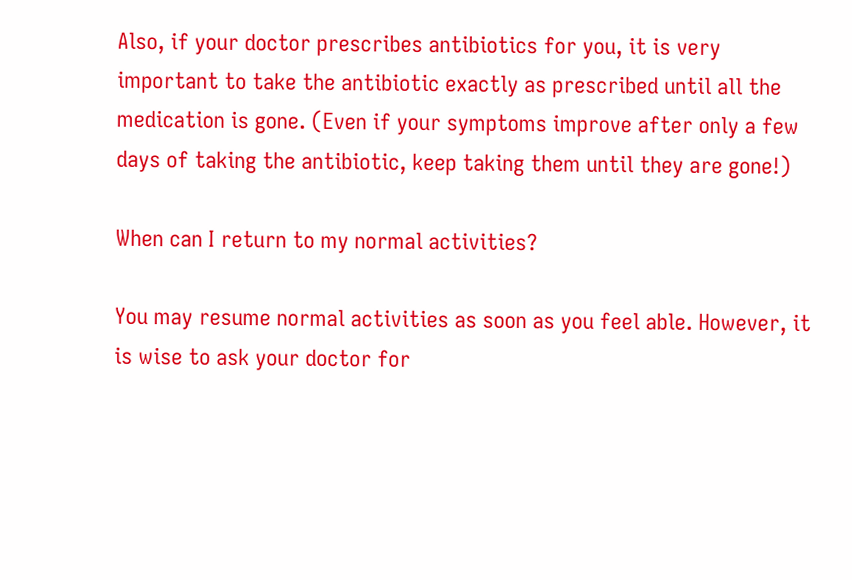Also, if your doctor prescribes antibiotics for you, it is very important to take the antibiotic exactly as prescribed until all the medication is gone. (Even if your symptoms improve after only a few days of taking the antibiotic, keep taking them until they are gone!)

When can I return to my normal activities?

You may resume normal activities as soon as you feel able. However, it is wise to ask your doctor for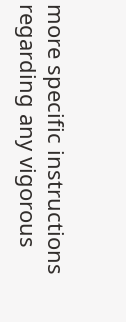more specific instructions regarding any vigorous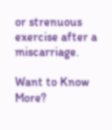or strenuous exercise after a miscarriage.

Want to Know More?